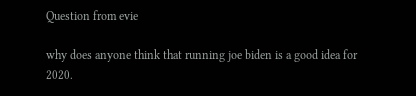Question from evie

why does anyone think that running joe biden is a good idea for 2020.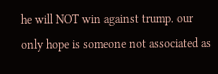he will NOT win against trump. our only hope is someone not associated as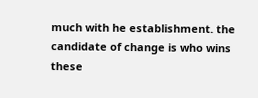much with he establishment. the candidate of change is who wins these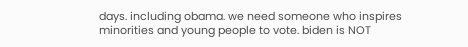days. including obama. we need someone who inspires minorities and young people to vote. biden is NOT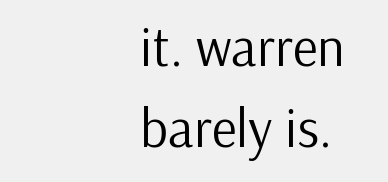it. warren barely is.